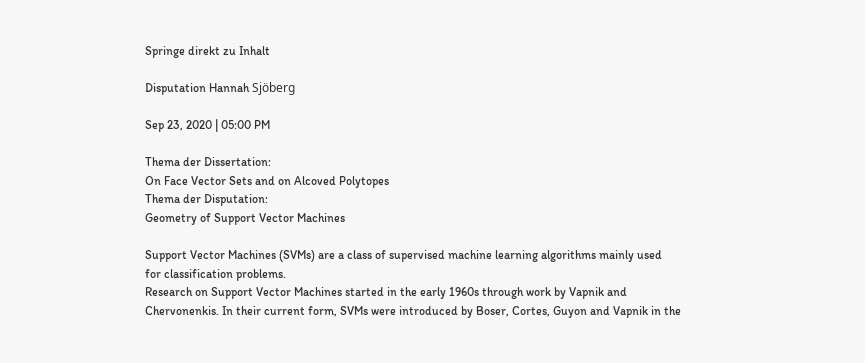Springe direkt zu Inhalt

Disputation Hannah Sjöberg

Sep 23, 2020 | 05:00 PM

Thema der Dissertation:
On Face Vector Sets and on Alcoved Polytopes
Thema der Disputation:
Geometry of Support Vector Machines

Support Vector Machines (SVMs) are a class of supervised machine learning algorithms mainly used
for classification problems.
Research on Support Vector Machines started in the early 1960s through work by Vapnik and
Chervonenkis. In their current form, SVMs were introduced by Boser, Cortes, Guyon and Vapnik in the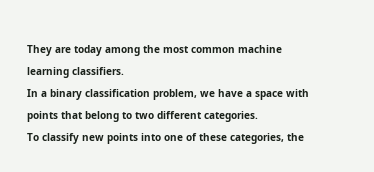They are today among the most common machine learning classifiers.
In a binary classification problem, we have a space with points that belong to two different categories.
To classify new points into one of these categories, the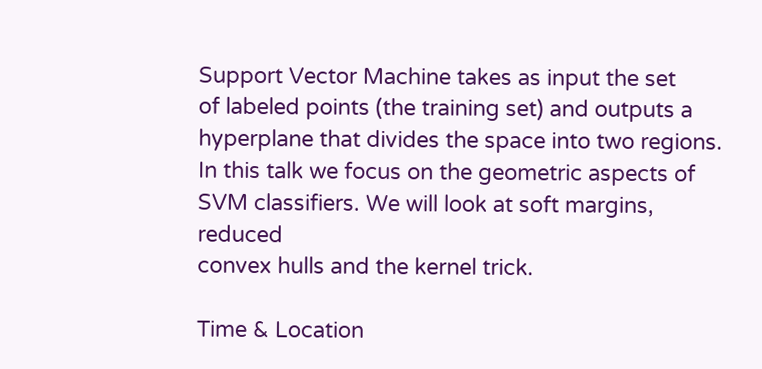Support Vector Machine takes as input the set
of labeled points (the training set) and outputs a hyperplane that divides the space into two regions.
In this talk we focus on the geometric aspects of SVM classifiers. We will look at soft margins, reduced
convex hulls and the kernel trick.

Time & Location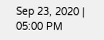Sep 23, 2020 | 05:00 PM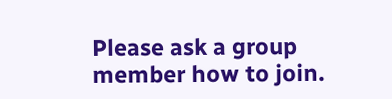Please ask a group member how to join.